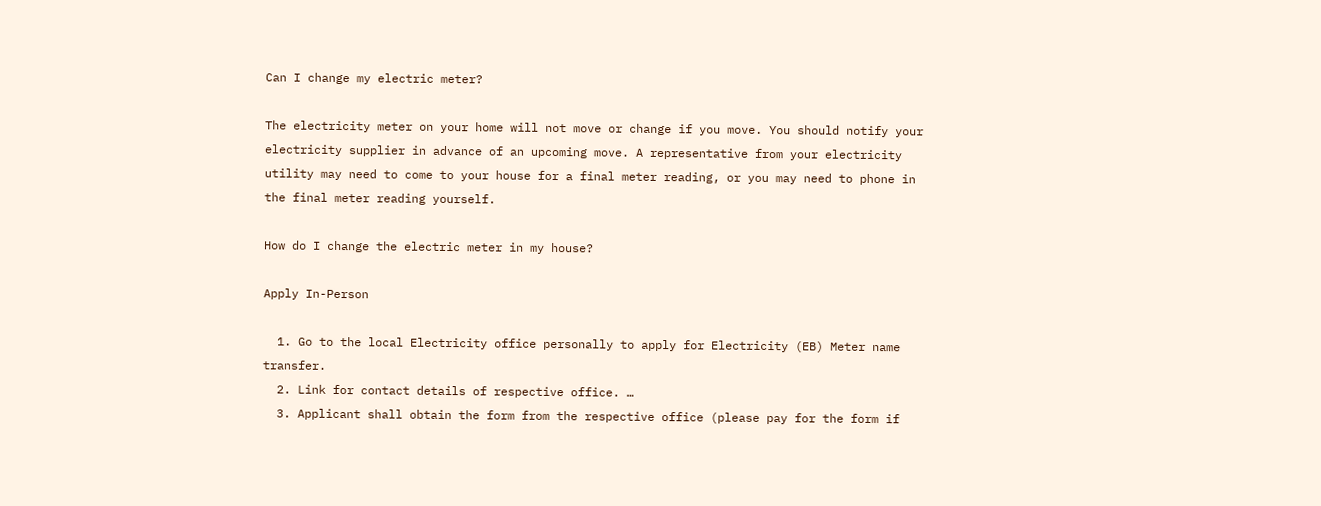Can I change my electric meter?

The electricity meter on your home will not move or change if you move. You should notify your electricity supplier in advance of an upcoming move. A representative from your electricity utility may need to come to your house for a final meter reading, or you may need to phone in the final meter reading yourself.

How do I change the electric meter in my house?

Apply In-Person

  1. Go to the local Electricity office personally to apply for Electricity (EB) Meter name transfer.
  2. Link for contact details of respective office. …
  3. Applicant shall obtain the form from the respective office (please pay for the form if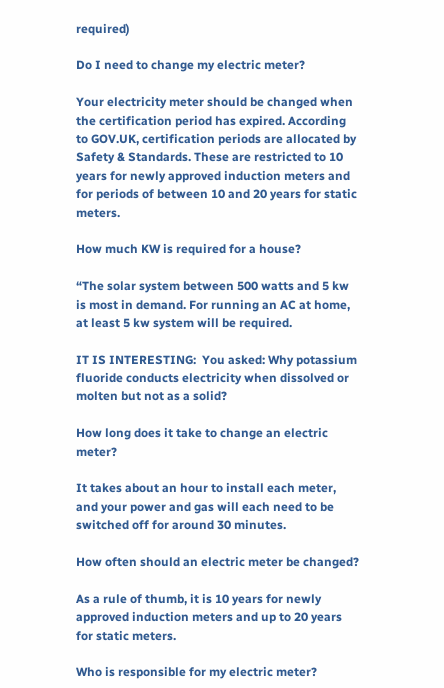required)

Do I need to change my electric meter?

Your electricity meter should be changed when the certification period has expired. According to GOV.UK, certification periods are allocated by Safety & Standards. These are restricted to 10 years for newly approved induction meters and for periods of between 10 and 20 years for static meters.

How much KW is required for a house?

“The solar system between 500 watts and 5 kw is most in demand. For running an AC at home, at least 5 kw system will be required.

IT IS INTERESTING:  You asked: Why potassium fluoride conducts electricity when dissolved or molten but not as a solid?

How long does it take to change an electric meter?

It takes about an hour to install each meter, and your power and gas will each need to be switched off for around 30 minutes.

How often should an electric meter be changed?

As a rule of thumb, it is 10 years for newly approved induction meters and up to 20 years for static meters.

Who is responsible for my electric meter?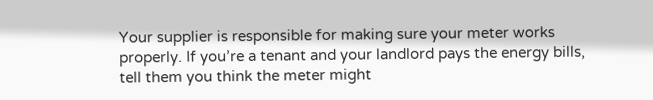Your supplier is responsible for making sure your meter works properly. If you’re a tenant and your landlord pays the energy bills, tell them you think the meter might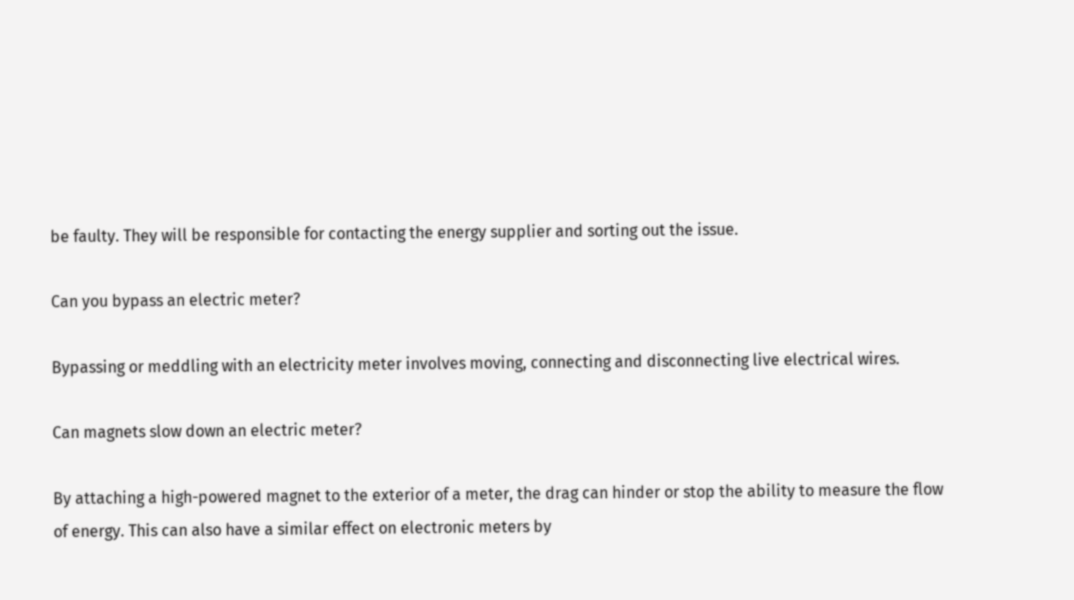be faulty. They will be responsible for contacting the energy supplier and sorting out the issue.

Can you bypass an electric meter?

Bypassing or meddling with an electricity meter involves moving, connecting and disconnecting live electrical wires.

Can magnets slow down an electric meter?

By attaching a high-powered magnet to the exterior of a meter, the drag can hinder or stop the ability to measure the flow of energy. This can also have a similar effect on electronic meters by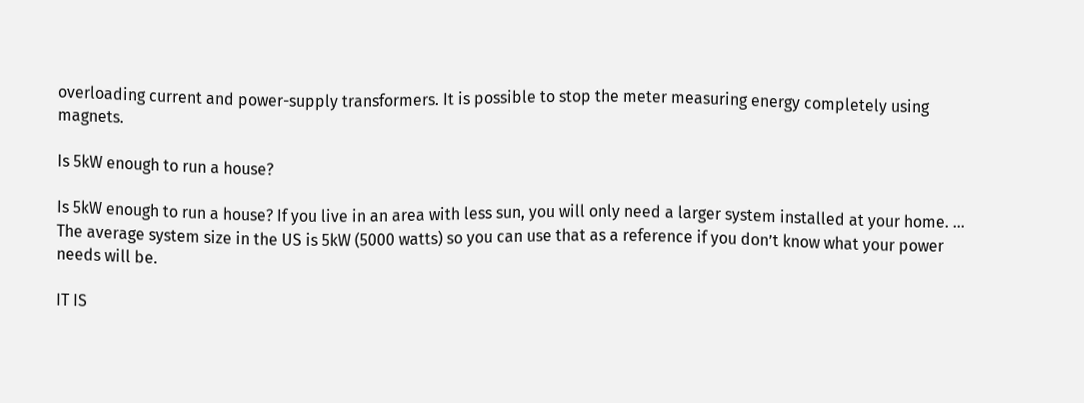overloading current and power-supply transformers. It is possible to stop the meter measuring energy completely using magnets.

Is 5kW enough to run a house?

Is 5kW enough to run a house? If you live in an area with less sun, you will only need a larger system installed at your home. … The average system size in the US is 5kW (5000 watts) so you can use that as a reference if you don’t know what your power needs will be.

IT IS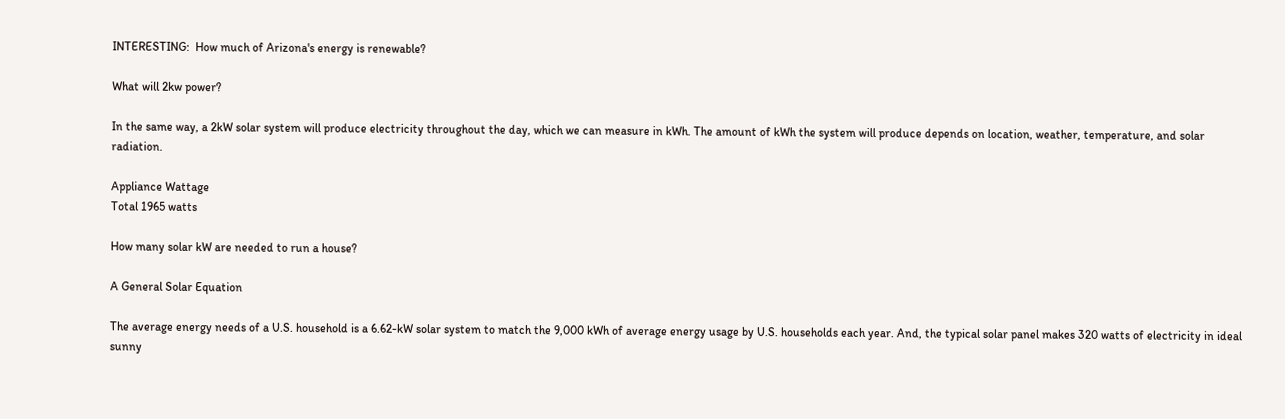INTERESTING:  How much of Arizona's energy is renewable?

What will 2kw power?

In the same way, a 2kW solar system will produce electricity throughout the day, which we can measure in kWh. The amount of kWh the system will produce depends on location, weather, temperature, and solar radiation.

Appliance Wattage
Total 1965 watts

How many solar kW are needed to run a house?

A General Solar Equation

The average energy needs of a U.S. household is a 6.62-kW solar system to match the 9,000 kWh of average energy usage by U.S. households each year. And, the typical solar panel makes 320 watts of electricity in ideal sunny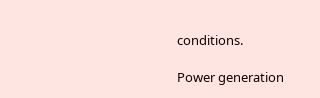conditions.

Power generation